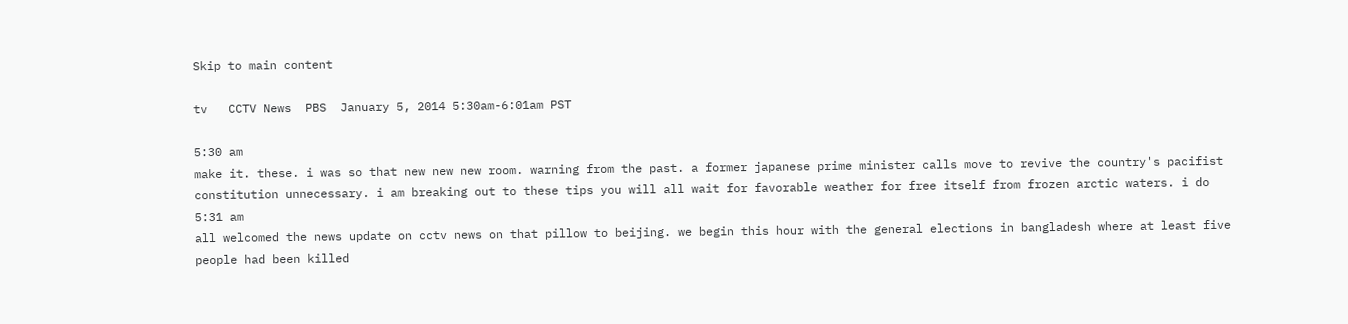Skip to main content

tv   CCTV News  PBS  January 5, 2014 5:30am-6:01am PST

5:30 am
make it. these. i was so that new new new room. warning from the past. a former japanese prime minister calls move to revive the country's pacifist constitution unnecessary. i am breaking out to these tips you will all wait for favorable weather for free itself from frozen arctic waters. i do
5:31 am
all welcomed the news update on cctv news on that pillow to beijing. we begin this hour with the general elections in bangladesh where at least five people had been killed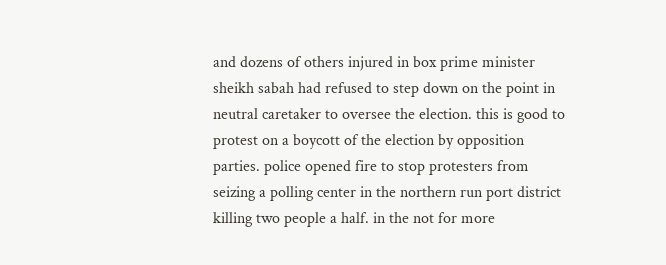and dozens of others injured in box prime minister sheikh sabah had refused to step down on the point in neutral caretaker to oversee the election. this is good to protest on a boycott of the election by opposition parties. police opened fire to stop protesters from seizing a polling center in the northern run port district killing two people a half. in the not for more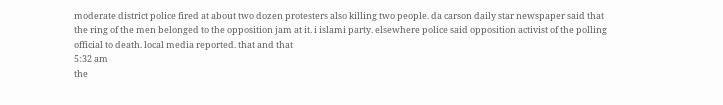moderate district police fired at about two dozen protesters also killing two people. da carson daily star newspaper said that the ring of the men belonged to the opposition jam at it. i islami party. elsewhere police said opposition activist of the polling official to death. local media reported. that and that
5:32 am
the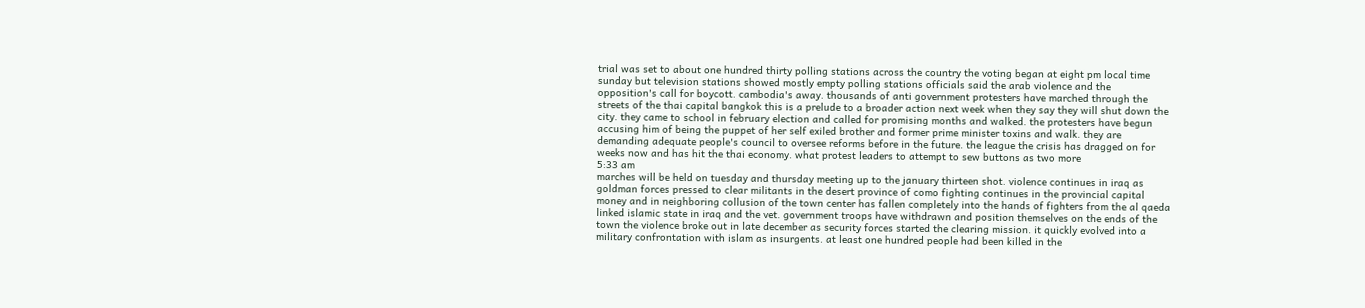trial was set to about one hundred thirty polling stations across the country the voting began at eight pm local time sunday but television stations showed mostly empty polling stations officials said the arab violence and the opposition's call for boycott. cambodia's away. thousands of anti government protesters have marched through the streets of the thai capital bangkok this is a prelude to a broader action next week when they say they will shut down the city. they came to school in february election and called for promising months and walked. the protesters have begun accusing him of being the puppet of her self exiled brother and former prime minister toxins and walk. they are demanding adequate people's council to oversee reforms before in the future. the league the crisis has dragged on for weeks now and has hit the thai economy. what protest leaders to attempt to sew buttons as two more
5:33 am
marches will be held on tuesday and thursday meeting up to the january thirteen shot. violence continues in iraq as goldman forces pressed to clear militants in the desert province of como fighting continues in the provincial capital money and in neighboring collusion of the town center has fallen completely into the hands of fighters from the al qaeda linked islamic state in iraq and the vet. government troops have withdrawn and position themselves on the ends of the town the violence broke out in late december as security forces started the clearing mission. it quickly evolved into a military confrontation with islam as insurgents. at least one hundred people had been killed in the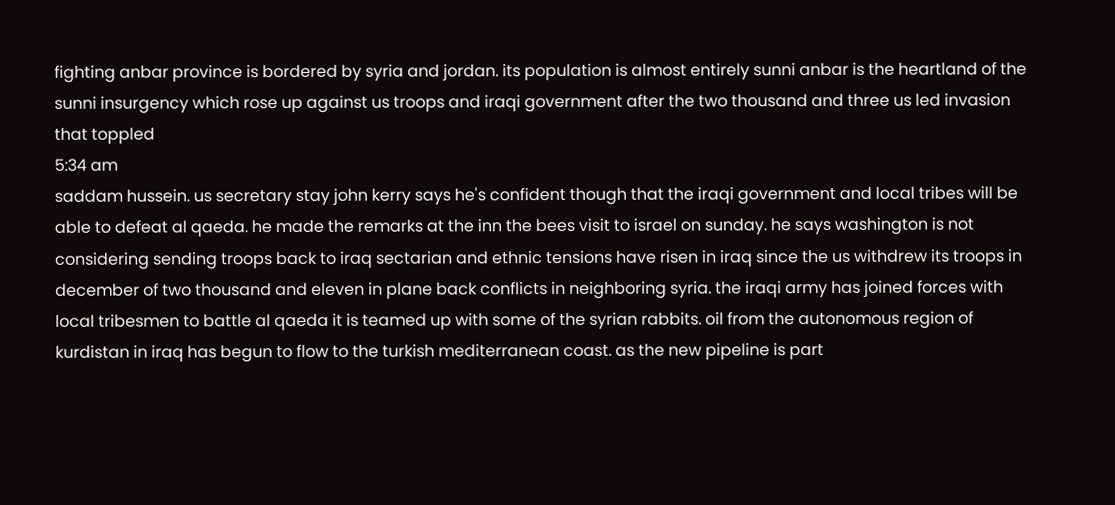fighting anbar province is bordered by syria and jordan. its population is almost entirely sunni anbar is the heartland of the sunni insurgency which rose up against us troops and iraqi government after the two thousand and three us led invasion that toppled
5:34 am
saddam hussein. us secretary stay john kerry says he's confident though that the iraqi government and local tribes will be able to defeat al qaeda. he made the remarks at the inn the bees visit to israel on sunday. he says washington is not considering sending troops back to iraq sectarian and ethnic tensions have risen in iraq since the us withdrew its troops in december of two thousand and eleven in plane back conflicts in neighboring syria. the iraqi army has joined forces with local tribesmen to battle al qaeda it is teamed up with some of the syrian rabbits. oil from the autonomous region of kurdistan in iraq has begun to flow to the turkish mediterranean coast. as the new pipeline is part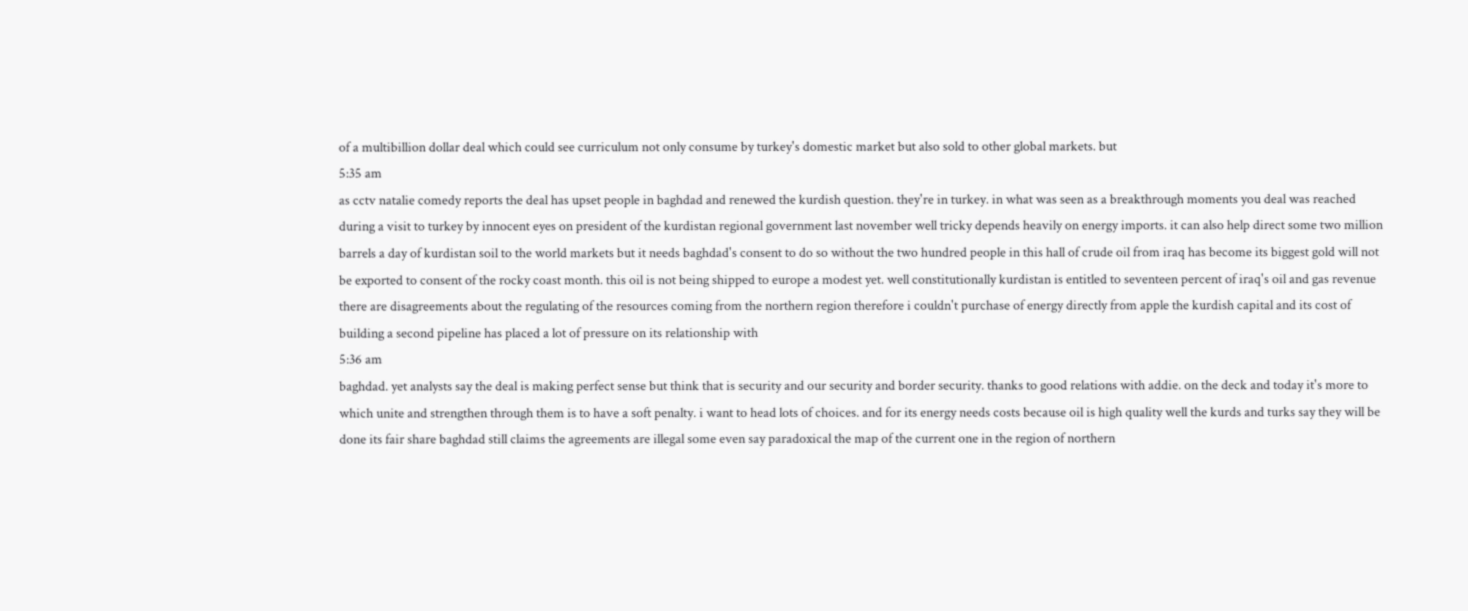of a multibillion dollar deal which could see curriculum not only consume by turkey's domestic market but also sold to other global markets. but
5:35 am
as cctv natalie comedy reports the deal has upset people in baghdad and renewed the kurdish question. they're in turkey. in what was seen as a breakthrough moments you deal was reached during a visit to turkey by innocent eyes on president of the kurdistan regional government last november well tricky depends heavily on energy imports. it can also help direct some two million barrels a day of kurdistan soil to the world markets but it needs baghdad's consent to do so without the two hundred people in this hall of crude oil from iraq has become its biggest gold will not be exported to consent of the rocky coast month. this oil is not being shipped to europe a modest yet. well constitutionally kurdistan is entitled to seventeen percent of iraq's oil and gas revenue there are disagreements about the regulating of the resources coming from the northern region therefore i couldn't purchase of energy directly from apple the kurdish capital and its cost of building a second pipeline has placed a lot of pressure on its relationship with
5:36 am
baghdad. yet analysts say the deal is making perfect sense but think that is security and our security and border security. thanks to good relations with addie. on the deck and today it's more to which unite and strengthen through them is to have a soft penalty. i want to head lots of choices. and for its energy needs costs because oil is high quality well the kurds and turks say they will be done its fair share baghdad still claims the agreements are illegal some even say paradoxical the map of the current one in the region of northern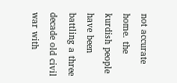not accurate home. the kurdish people have been battling a three decade old civil war with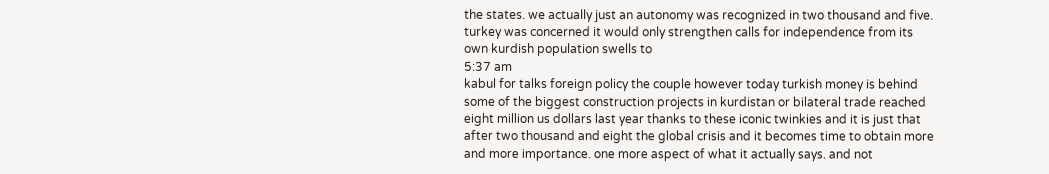the states. we actually just an autonomy was recognized in two thousand and five. turkey was concerned it would only strengthen calls for independence from its own kurdish population swells to
5:37 am
kabul for talks foreign policy the couple however today turkish money is behind some of the biggest construction projects in kurdistan or bilateral trade reached eight million us dollars last year thanks to these iconic twinkies and it is just that after two thousand and eight the global crisis and it becomes time to obtain more and more importance. one more aspect of what it actually says. and not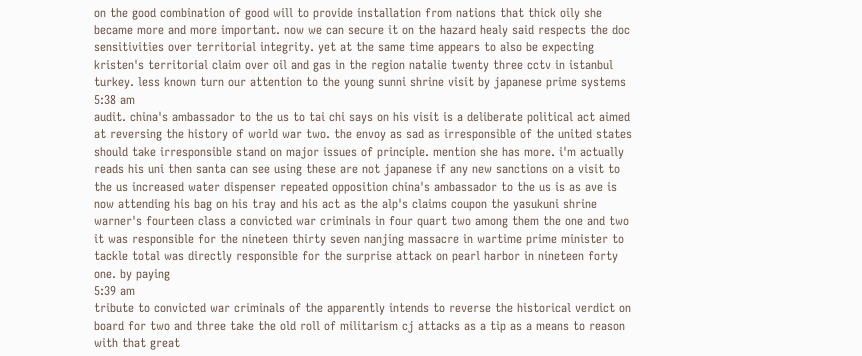on the good combination of good will to provide installation from nations that thick oily she became more and more important. now we can secure it on the hazard healy said respects the doc sensitivities over territorial integrity. yet at the same time appears to also be expecting kristen's territorial claim over oil and gas in the region natalie twenty three cctv in istanbul turkey. less known turn our attention to the young sunni shrine visit by japanese prime systems
5:38 am
audit. china's ambassador to the us to tai chi says on his visit is a deliberate political act aimed at reversing the history of world war two. the envoy as sad as irresponsible of the united states should take irresponsible stand on major issues of principle. mention she has more. i'm actually reads his uni then santa can see using these are not japanese if any new sanctions on a visit to the us increased water dispenser repeated opposition china's ambassador to the us is as ave is now attending his bag on his tray and his act as the alp's claims coupon the yasukuni shrine warner's fourteen class a convicted war criminals in four quart two among them the one and two it was responsible for the nineteen thirty seven nanjing massacre in wartime prime minister to tackle total was directly responsible for the surprise attack on pearl harbor in nineteen forty one. by paying
5:39 am
tribute to convicted war criminals of the apparently intends to reverse the historical verdict on board for two and three take the old roll of militarism cj attacks as a tip as a means to reason with that great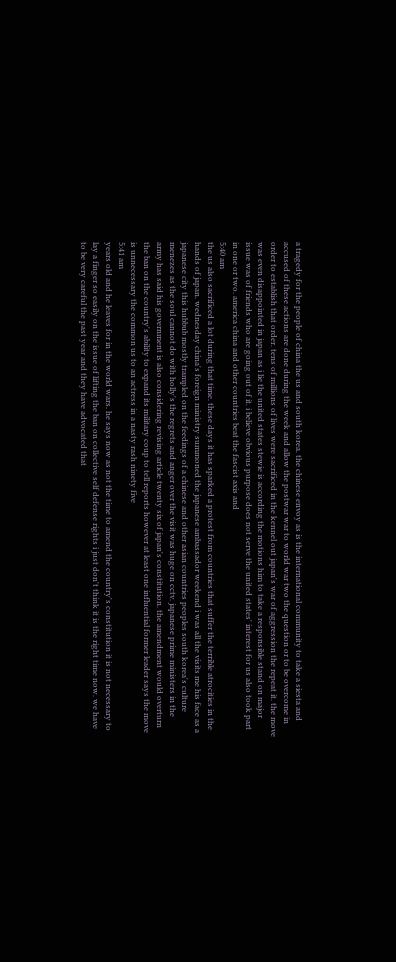a tragedy for the people of china the us and south korea. the chinese envoy as is the international community to take a siesta and accused of these actions are done during the week and allow the postwar war to world war two the question or to be overcome in order to establish that order. tens of millions of lives were sacrificed in the kennel out japan's war of aggression the repeat it. the move was even disappointed in japan as i lie the united states stewie is according the motions him to take a responsible stand on major issue was of friends who are going out of it. i believe obvious purpose does not serve the united states' interest for us also took part in one or two. america china and other countries beat the fascist axis and
5:40 am
the us also sacrificed a lot during that time. these days it has sparked a protest from countries that suffer the terrible atrocities in the hands of japan. wednesday china's foreign ministry summoned the japanese ambassador weekend i was all the visits me his face as a japanese city this hubbub mostly trampled on the feedings of a chinese and other asian countries peoples south korea's culture menezes as the soul cannot do with holly's the regrets and anger over the visit was huge on cctv. japanese prime ministers in the army has said his government is also considering revising article twenty six of japan's constitution. the amendment would overturn the ban on the country's ability to expand its military coup to tell reports however at least one influential former leader says the move is unnecessary the common us to an actress in a nasty rash ninety five
5:41 am
years old and he leaves for in the world wars. he says now as not the time to amend the country's constitution it is not necessary to lay a finger so easily on the issue of lifting the ban on collective self defense rights i just don't think it is the right time now. we have to be very careful the past year and they have advocated that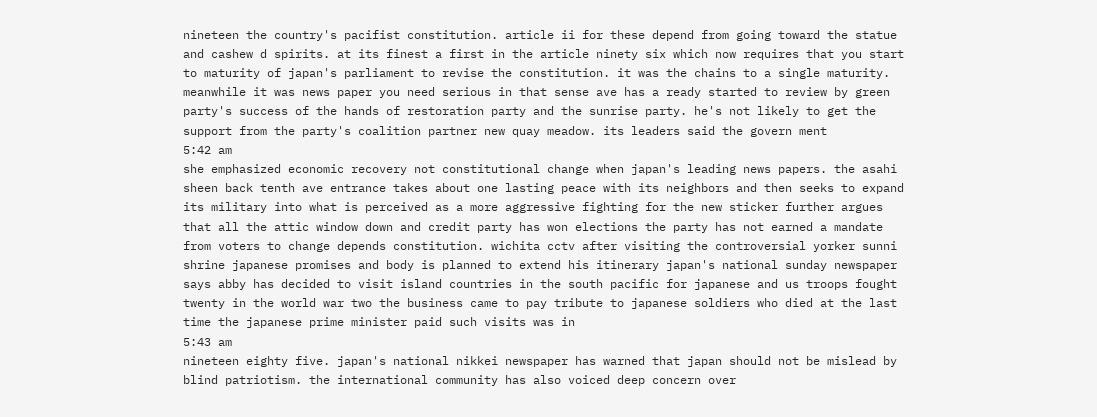nineteen the country's pacifist constitution. article ii for these depend from going toward the statue and cashew d spirits. at its finest a first in the article ninety six which now requires that you start to maturity of japan's parliament to revise the constitution. it was the chains to a single maturity. meanwhile it was news paper you need serious in that sense ave has a ready started to review by green party's success of the hands of restoration party and the sunrise party. he's not likely to get the support from the party's coalition partner new quay meadow. its leaders said the govern ment
5:42 am
she emphasized economic recovery not constitutional change when japan's leading news papers. the asahi sheen back tenth ave entrance takes about one lasting peace with its neighbors and then seeks to expand its military into what is perceived as a more aggressive fighting for the new sticker further argues that all the attic window down and credit party has won elections the party has not earned a mandate from voters to change depends constitution. wichita cctv after visiting the controversial yorker sunni shrine japanese promises and body is planned to extend his itinerary japan's national sunday newspaper says abby has decided to visit island countries in the south pacific for japanese and us troops fought twenty in the world war two the business came to pay tribute to japanese soldiers who died at the last time the japanese prime minister paid such visits was in
5:43 am
nineteen eighty five. japan's national nikkei newspaper has warned that japan should not be mislead by blind patriotism. the international community has also voiced deep concern over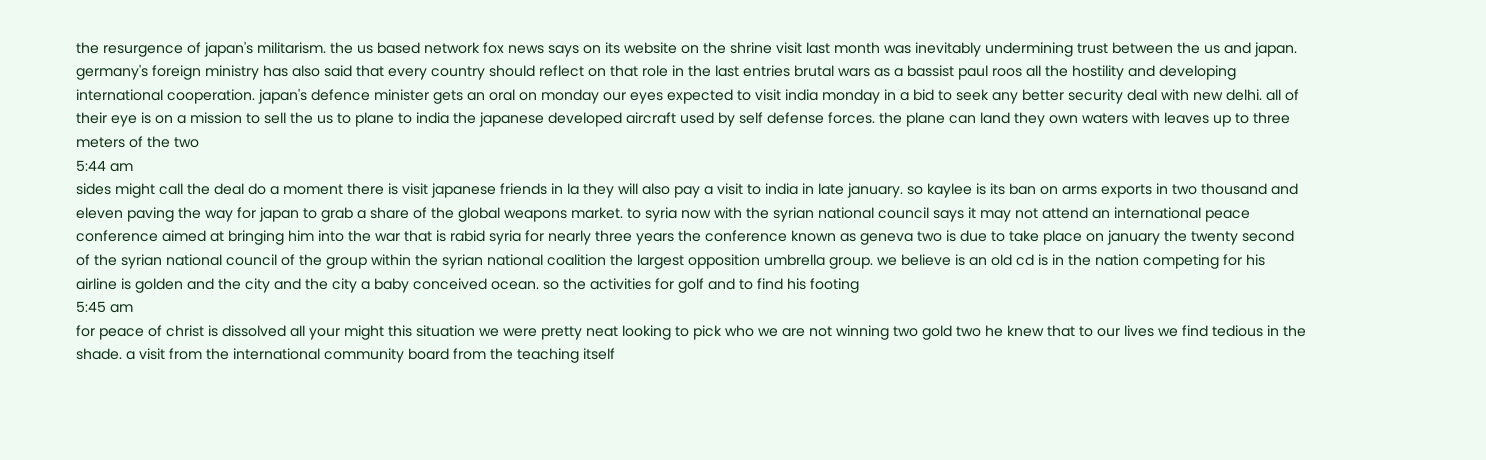the resurgence of japan's militarism. the us based network fox news says on its website on the shrine visit last month was inevitably undermining trust between the us and japan. germany's foreign ministry has also said that every country should reflect on that role in the last entries brutal wars as a bassist paul roos all the hostility and developing international cooperation. japan's defence minister gets an oral on monday our eyes expected to visit india monday in a bid to seek any better security deal with new delhi. all of their eye is on a mission to sell the us to plane to india the japanese developed aircraft used by self defense forces. the plane can land they own waters with leaves up to three meters of the two
5:44 am
sides might call the deal do a moment there is visit japanese friends in la they will also pay a visit to india in late january. so kaylee is its ban on arms exports in two thousand and eleven paving the way for japan to grab a share of the global weapons market. to syria now with the syrian national council says it may not attend an international peace conference aimed at bringing him into the war that is rabid syria for nearly three years the conference known as geneva two is due to take place on january the twenty second of the syrian national council of the group within the syrian national coalition the largest opposition umbrella group. we believe is an old cd is in the nation competing for his airline is golden and the city and the city a baby conceived ocean. so the activities for golf and to find his footing
5:45 am
for peace of christ is dissolved all your might this situation we were pretty neat looking to pick who we are not winning two gold two he knew that to our lives we find tedious in the shade. a visit from the international community board from the teaching itself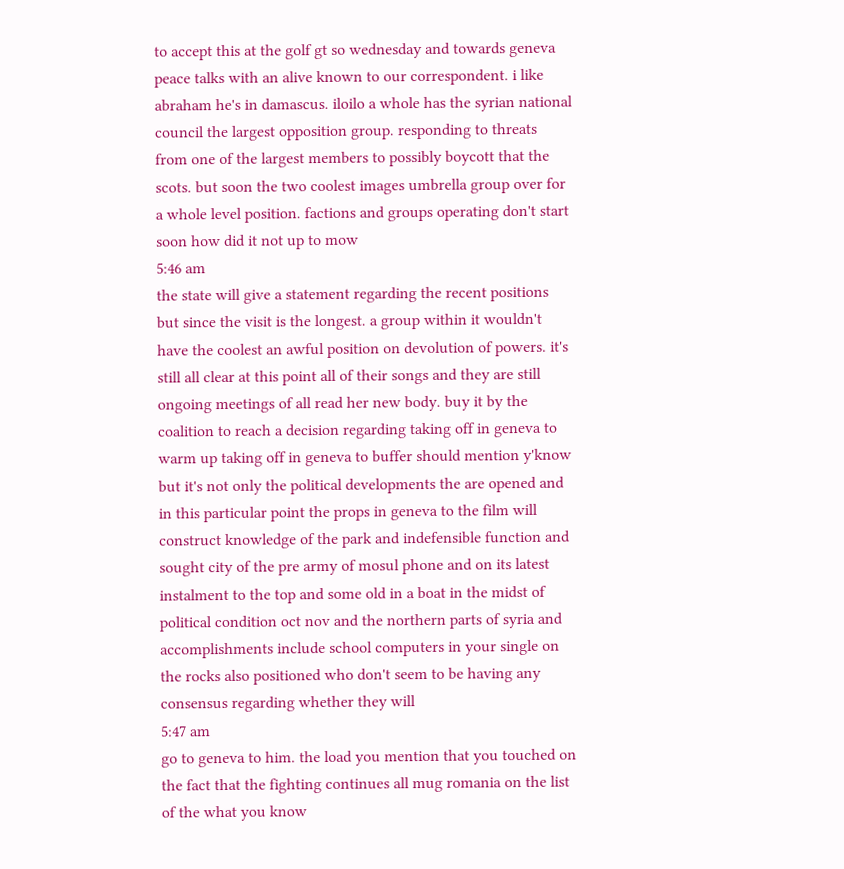to accept this at the golf gt so wednesday and towards geneva peace talks with an alive known to our correspondent. i like abraham he's in damascus. iloilo a whole has the syrian national council the largest opposition group. responding to threats from one of the largest members to possibly boycott that the scots. but soon the two coolest images umbrella group over for a whole level position. factions and groups operating don't start soon how did it not up to mow
5:46 am
the state will give a statement regarding the recent positions but since the visit is the longest. a group within it wouldn't have the coolest an awful position on devolution of powers. it's still all clear at this point all of their songs and they are still ongoing meetings of all read her new body. buy it by the coalition to reach a decision regarding taking off in geneva to warm up taking off in geneva to buffer should mention y'know but it's not only the political developments the are opened and in this particular point the props in geneva to the film will construct knowledge of the park and indefensible function and sought city of the pre army of mosul phone and on its latest instalment to the top and some old in a boat in the midst of political condition oct nov and the northern parts of syria and accomplishments include school computers in your single on the rocks also positioned who don't seem to be having any consensus regarding whether they will
5:47 am
go to geneva to him. the load you mention that you touched on the fact that the fighting continues all mug romania on the list of the what you know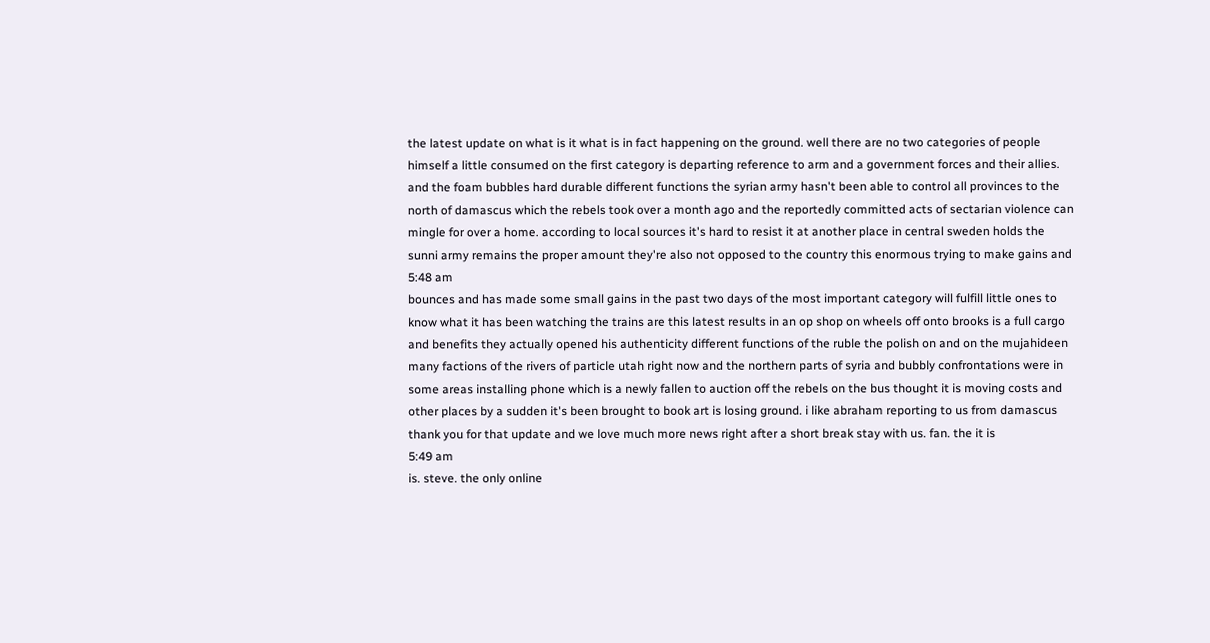the latest update on what is it what is in fact happening on the ground. well there are no two categories of people himself a little consumed on the first category is departing reference to arm and a government forces and their allies. and the foam bubbles hard durable different functions the syrian army hasn't been able to control all provinces to the north of damascus which the rebels took over a month ago and the reportedly committed acts of sectarian violence can mingle for over a home. according to local sources it's hard to resist it at another place in central sweden holds the sunni army remains the proper amount they're also not opposed to the country this enormous trying to make gains and
5:48 am
bounces and has made some small gains in the past two days of the most important category will fulfill little ones to know what it has been watching the trains are this latest results in an op shop on wheels off onto brooks is a full cargo and benefits they actually opened his authenticity different functions of the ruble the polish on and on the mujahideen many factions of the rivers of particle utah right now and the northern parts of syria and bubbly confrontations were in some areas installing phone which is a newly fallen to auction off the rebels on the bus thought it is moving costs and other places by a sudden it's been brought to book art is losing ground. i like abraham reporting to us from damascus thank you for that update and we love much more news right after a short break stay with us. fan. the it is
5:49 am
is. steve. the only online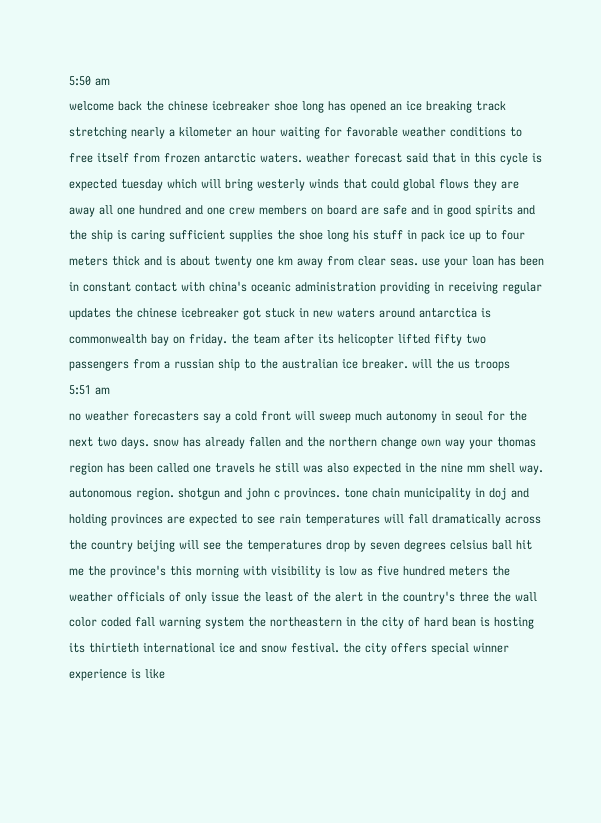5:50 am
welcome back the chinese icebreaker shoe long has opened an ice breaking track stretching nearly a kilometer an hour waiting for favorable weather conditions to free itself from frozen antarctic waters. weather forecast said that in this cycle is expected tuesday which will bring westerly winds that could global flows they are away all one hundred and one crew members on board are safe and in good spirits and the ship is caring sufficient supplies the shoe long his stuff in pack ice up to four meters thick and is about twenty one km away from clear seas. use your loan has been in constant contact with china's oceanic administration providing in receiving regular updates the chinese icebreaker got stuck in new waters around antarctica is commonwealth bay on friday. the team after its helicopter lifted fifty two passengers from a russian ship to the australian ice breaker. will the us troops
5:51 am
no weather forecasters say a cold front will sweep much autonomy in seoul for the next two days. snow has already fallen and the northern change own way your thomas region has been called one travels he still was also expected in the nine mm shell way. autonomous region. shotgun and john c provinces. tone chain municipality in doj and holding provinces are expected to see rain temperatures will fall dramatically across the country beijing will see the temperatures drop by seven degrees celsius ball hit me the province's this morning with visibility is low as five hundred meters the weather officials of only issue the least of the alert in the country's three the wall color coded fall warning system the northeastern in the city of hard bean is hosting its thirtieth international ice and snow festival. the city offers special winner experience is like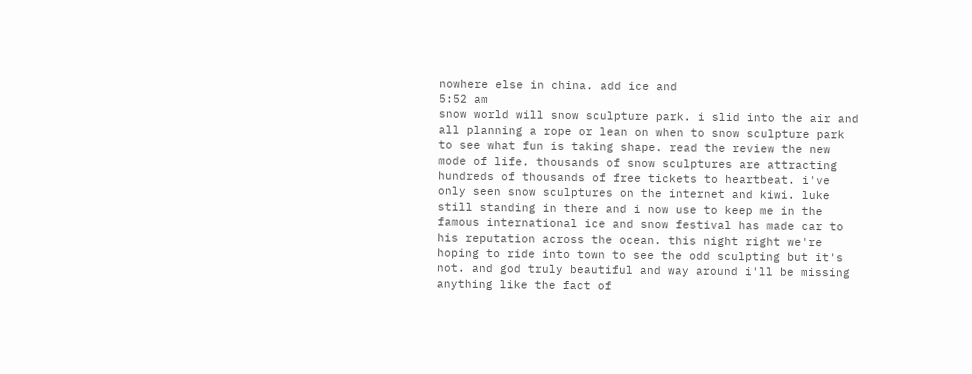nowhere else in china. add ice and
5:52 am
snow world will snow sculpture park. i slid into the air and all planning a rope or lean on when to snow sculpture park to see what fun is taking shape. read the review the new mode of life. thousands of snow sculptures are attracting hundreds of thousands of free tickets to heartbeat. i've only seen snow sculptures on the internet and kiwi. luke still standing in there and i now use to keep me in the famous international ice and snow festival has made car to his reputation across the ocean. this night right we're hoping to ride into town to see the odd sculpting but it's not. and god truly beautiful and way around i'll be missing anything like the fact of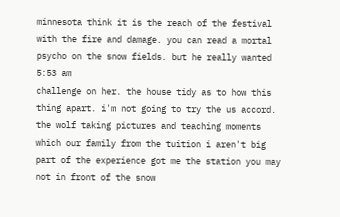minnesota think it is the reach of the festival with the fire and damage. you can read a mortal psycho on the snow fields. but he really wanted
5:53 am
challenge on her. the house tidy as to how this thing apart. i'm not going to try the us accord. the wolf taking pictures and teaching moments which our family from the tuition i aren't big part of the experience got me the station you may not in front of the snow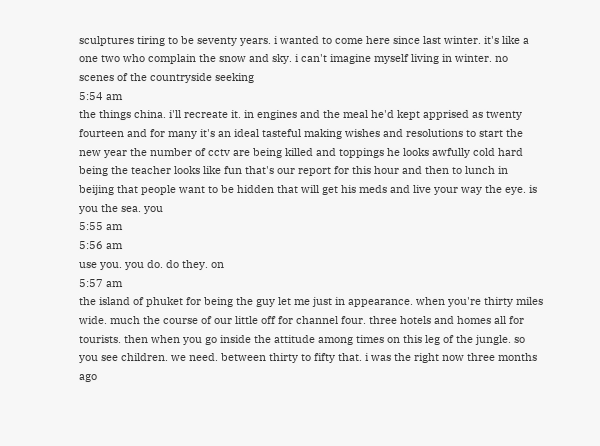sculptures tiring to be seventy years. i wanted to come here since last winter. it's like a one two who complain the snow and sky. i can't imagine myself living in winter. no scenes of the countryside seeking
5:54 am
the things china. i'll recreate it. in engines and the meal he'd kept apprised as twenty fourteen and for many it's an ideal tasteful making wishes and resolutions to start the new year the number of cctv are being killed and toppings he looks awfully cold hard being the teacher looks like fun that's our report for this hour and then to lunch in beijing that people want to be hidden that will get his meds and live your way the eye. is you the sea. you
5:55 am
5:56 am
use you. you do. do they. on
5:57 am
the island of phuket for being the guy let me just in appearance. when you're thirty miles wide. much the course of our little off for channel four. three hotels and homes all for tourists. then when you go inside the attitude among times on this leg of the jungle. so you see children. we need. between thirty to fifty that. i was the right now three months ago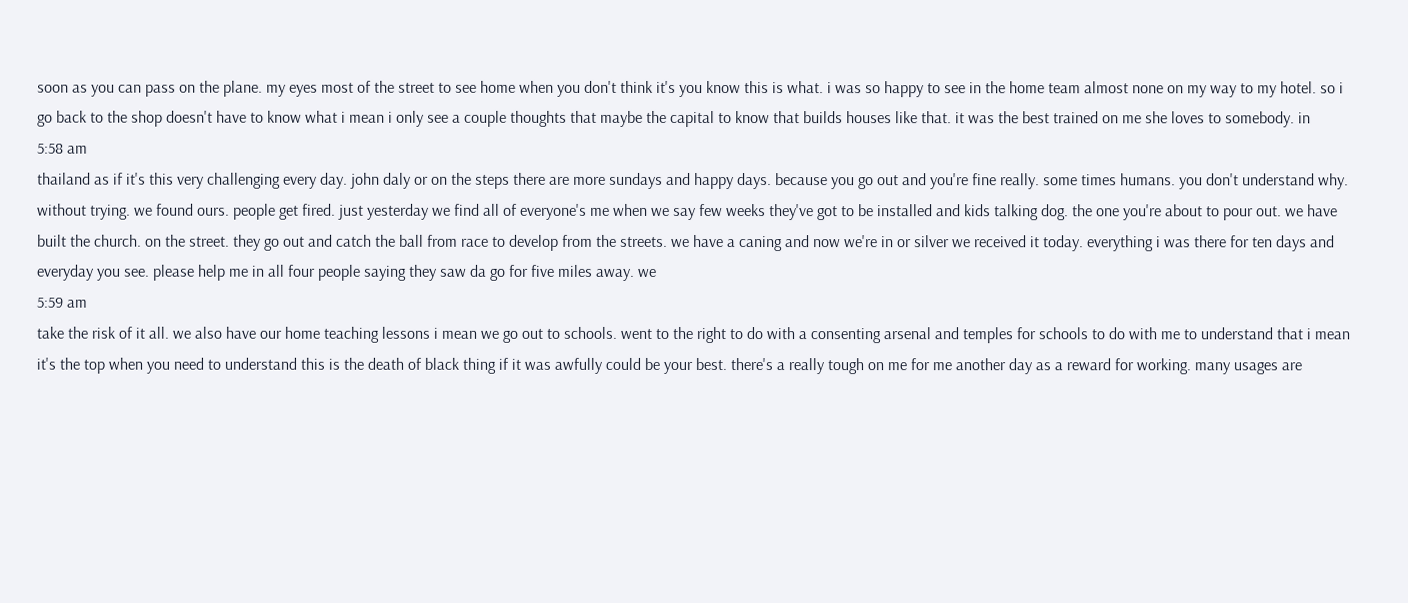soon as you can pass on the plane. my eyes most of the street to see home when you don't think it's you know this is what. i was so happy to see in the home team almost none on my way to my hotel. so i go back to the shop doesn't have to know what i mean i only see a couple thoughts that maybe the capital to know that builds houses like that. it was the best trained on me she loves to somebody. in
5:58 am
thailand as if it's this very challenging every day. john daly or on the steps there are more sundays and happy days. because you go out and you're fine really. some times humans. you don't understand why. without trying. we found ours. people get fired. just yesterday we find all of everyone's me when we say few weeks they've got to be installed and kids talking dog. the one you're about to pour out. we have built the church. on the street. they go out and catch the ball from race to develop from the streets. we have a caning and now we're in or silver we received it today. everything i was there for ten days and everyday you see. please help me in all four people saying they saw da go for five miles away. we
5:59 am
take the risk of it all. we also have our home teaching lessons i mean we go out to schools. went to the right to do with a consenting arsenal and temples for schools to do with me to understand that i mean it's the top when you need to understand this is the death of black thing if it was awfully could be your best. there's a really tough on me for me another day as a reward for working. many usages are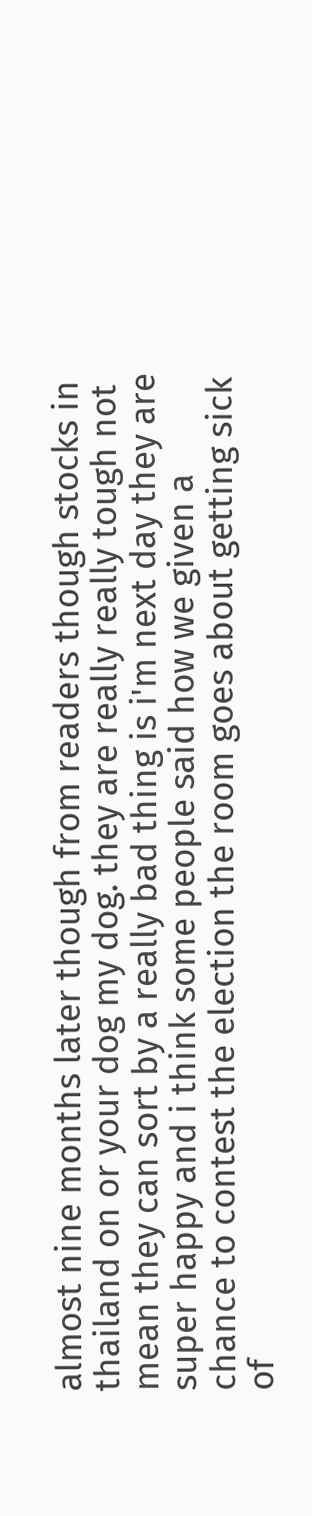almost nine months later though from readers though stocks in thailand on or your dog my dog. they are really really tough not mean they can sort by a really bad thing is i'm next day they are super happy and i think some people said how we given a chance to contest the election the room goes about getting sick of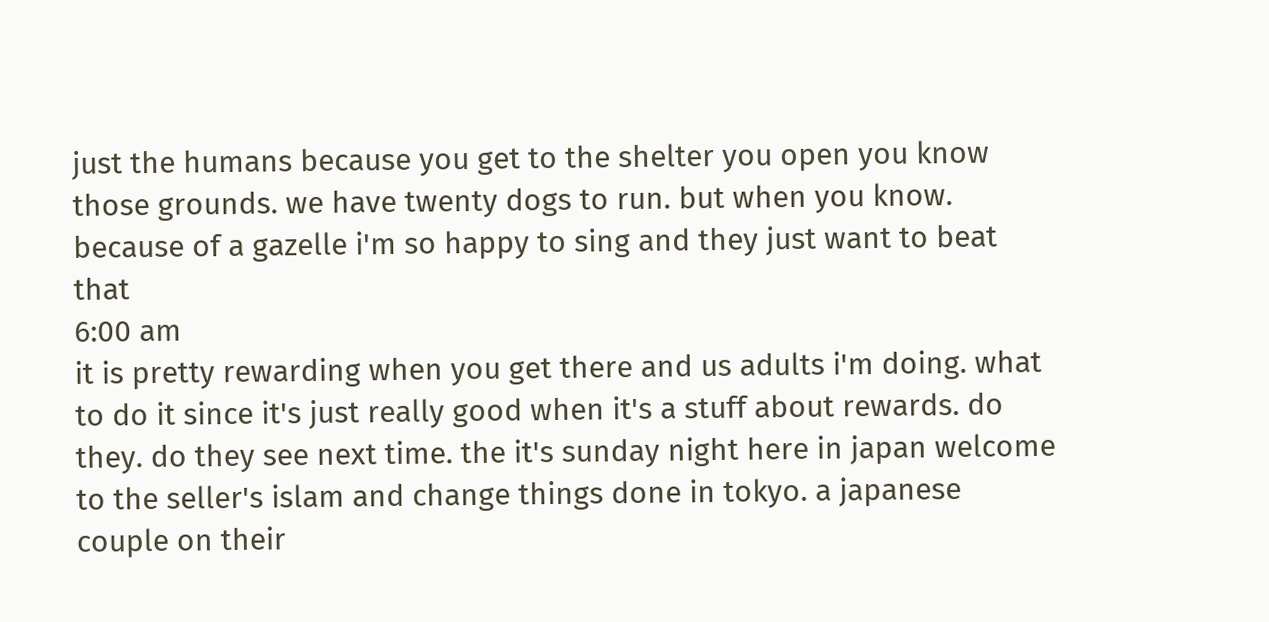just the humans because you get to the shelter you open you know those grounds. we have twenty dogs to run. but when you know. because of a gazelle i'm so happy to sing and they just want to beat that
6:00 am
it is pretty rewarding when you get there and us adults i'm doing. what to do it since it's just really good when it's a stuff about rewards. do they. do they see next time. the it's sunday night here in japan welcome to the seller's islam and change things done in tokyo. a japanese couple on their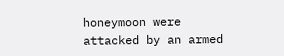honeymoon were attacked by an armed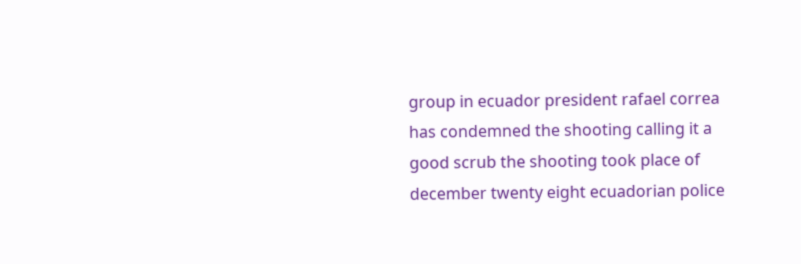group in ecuador president rafael correa has condemned the shooting calling it a good scrub the shooting took place of december twenty eight ecuadorian police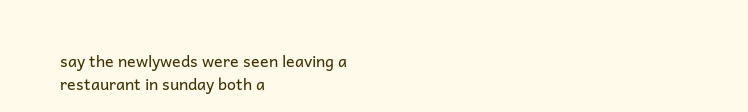say the newlyweds were seen leaving a restaurant in sunday both a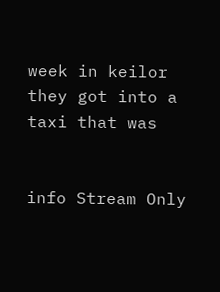week in keilor they got into a taxi that was


info Stream Only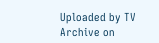Uploaded by TV Archive on